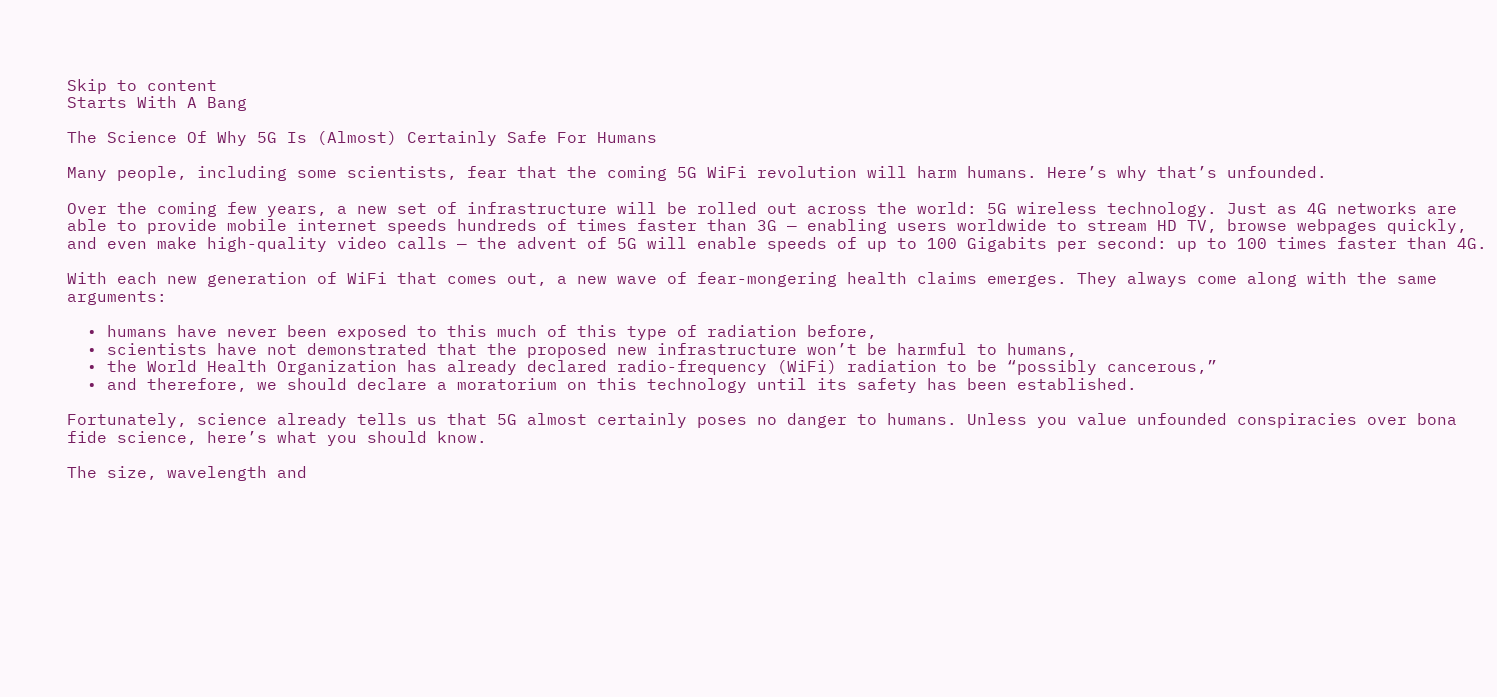Skip to content
Starts With A Bang

The Science Of Why 5G Is (Almost) Certainly Safe For Humans

Many people, including some scientists, fear that the coming 5G WiFi revolution will harm humans. Here’s why that’s unfounded.

Over the coming few years, a new set of infrastructure will be rolled out across the world: 5G wireless technology. Just as 4G networks are able to provide mobile internet speeds hundreds of times faster than 3G — enabling users worldwide to stream HD TV, browse webpages quickly, and even make high-quality video calls — the advent of 5G will enable speeds of up to 100 Gigabits per second: up to 100 times faster than 4G.

With each new generation of WiFi that comes out, a new wave of fear-mongering health claims emerges. They always come along with the same arguments:

  • humans have never been exposed to this much of this type of radiation before,
  • scientists have not demonstrated that the proposed new infrastructure won’t be harmful to humans,
  • the World Health Organization has already declared radio-frequency (WiFi) radiation to be “possibly cancerous,”
  • and therefore, we should declare a moratorium on this technology until its safety has been established.

Fortunately, science already tells us that 5G almost certainly poses no danger to humans. Unless you value unfounded conspiracies over bona fide science, here’s what you should know.

The size, wavelength and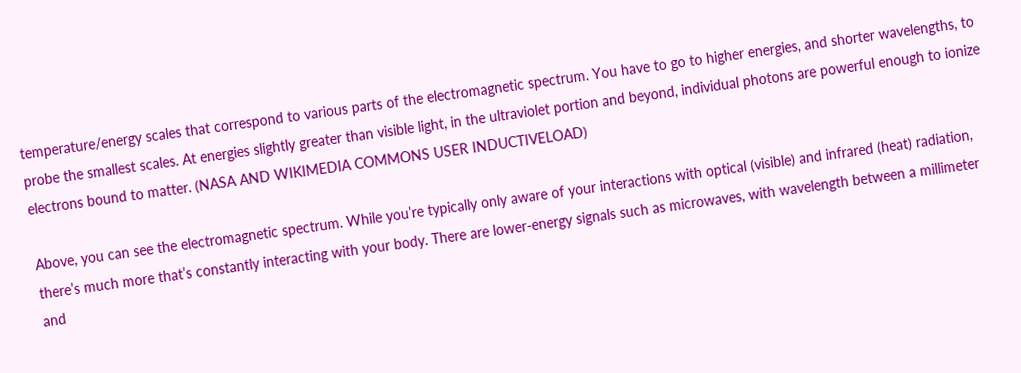temperature/energy scales that correspond to various parts of the electromagnetic spectrum. You have to go to higher energies, and shorter wavelengths, to probe the smallest scales. At energies slightly greater than visible light, in the ultraviolet portion and beyond, individual photons are powerful enough to ionize electrons bound to matter. (NASA AND WIKIMEDIA COMMONS USER INDUCTIVELOAD)

Above, you can see the electromagnetic spectrum. While you’re typically only aware of your interactions with optical (visible) and infrared (heat) radiation, there’s much more that’s constantly interacting with your body. There are lower-energy signals such as microwaves, with wavelength between a millimeter and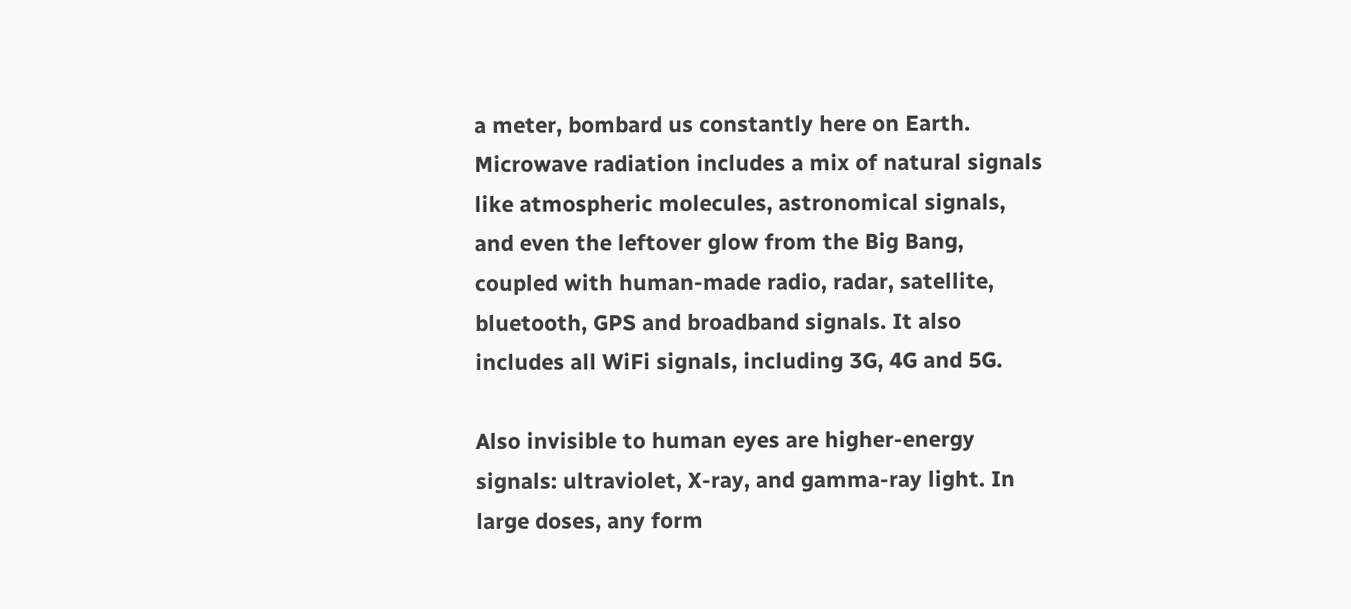a meter, bombard us constantly here on Earth. Microwave radiation includes a mix of natural signals like atmospheric molecules, astronomical signals, and even the leftover glow from the Big Bang, coupled with human-made radio, radar, satellite, bluetooth, GPS and broadband signals. It also includes all WiFi signals, including 3G, 4G and 5G.

Also invisible to human eyes are higher-energy signals: ultraviolet, X-ray, and gamma-ray light. In large doses, any form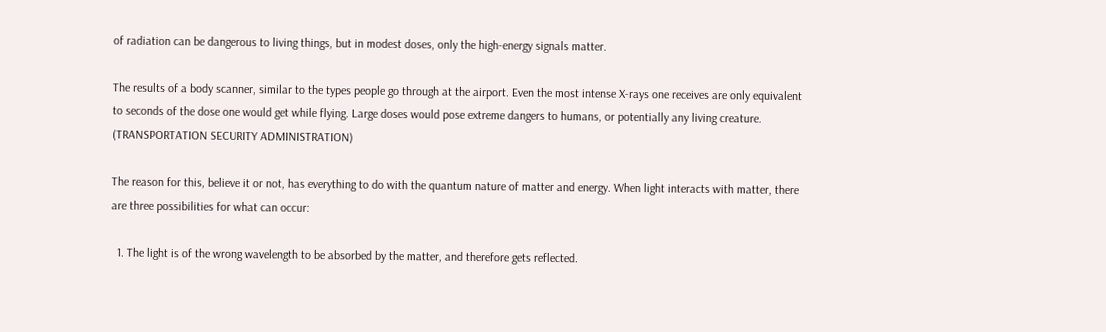of radiation can be dangerous to living things, but in modest doses, only the high-energy signals matter.

The results of a body scanner, similar to the types people go through at the airport. Even the most intense X-rays one receives are only equivalent to seconds of the dose one would get while flying. Large doses would pose extreme dangers to humans, or potentially any living creature. (TRANSPORTATION SECURITY ADMINISTRATION)

The reason for this, believe it or not, has everything to do with the quantum nature of matter and energy. When light interacts with matter, there are three possibilities for what can occur:

  1. The light is of the wrong wavelength to be absorbed by the matter, and therefore gets reflected.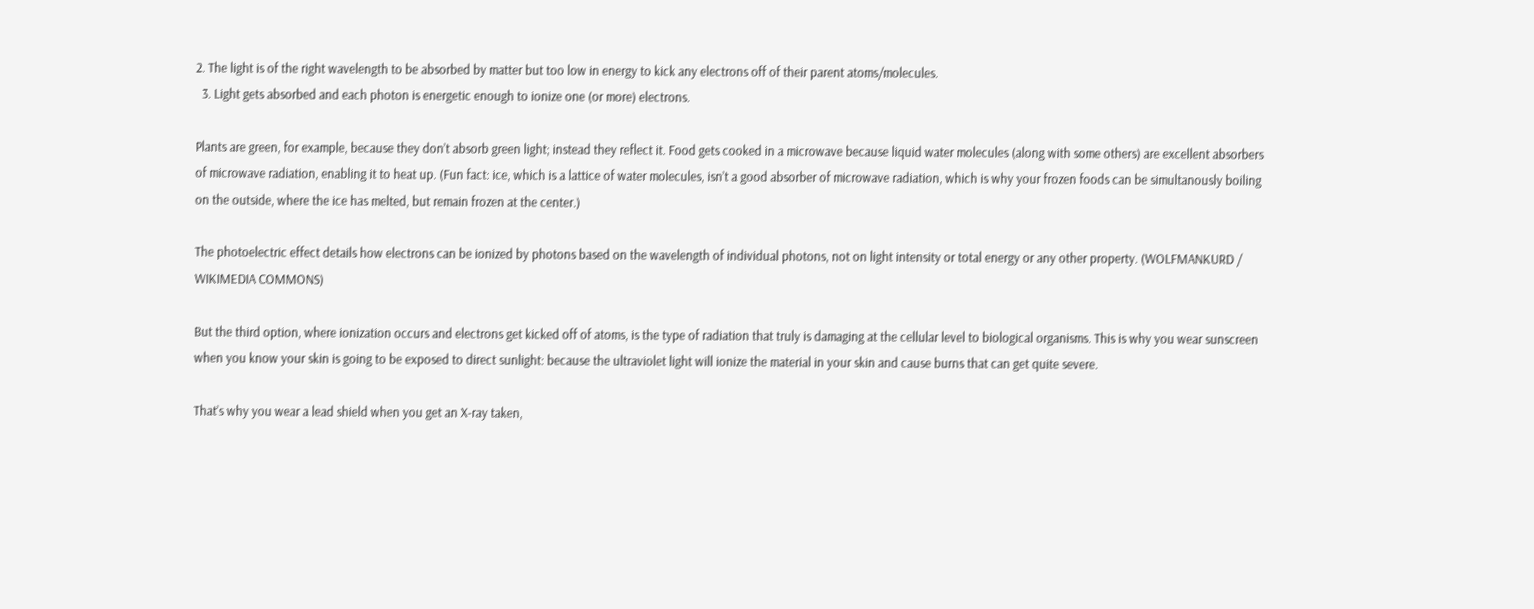2. The light is of the right wavelength to be absorbed by matter but too low in energy to kick any electrons off of their parent atoms/molecules.
  3. Light gets absorbed and each photon is energetic enough to ionize one (or more) electrons.

Plants are green, for example, because they don’t absorb green light; instead they reflect it. Food gets cooked in a microwave because liquid water molecules (along with some others) are excellent absorbers of microwave radiation, enabling it to heat up. (Fun fact: ice, which is a lattice of water molecules, isn’t a good absorber of microwave radiation, which is why your frozen foods can be simultanously boiling on the outside, where the ice has melted, but remain frozen at the center.)

The photoelectric effect details how electrons can be ionized by photons based on the wavelength of individual photons, not on light intensity or total energy or any other property. (WOLFMANKURD / WIKIMEDIA COMMONS)

But the third option, where ionization occurs and electrons get kicked off of atoms, is the type of radiation that truly is damaging at the cellular level to biological organisms. This is why you wear sunscreen when you know your skin is going to be exposed to direct sunlight: because the ultraviolet light will ionize the material in your skin and cause burns that can get quite severe.

That’s why you wear a lead shield when you get an X-ray taken,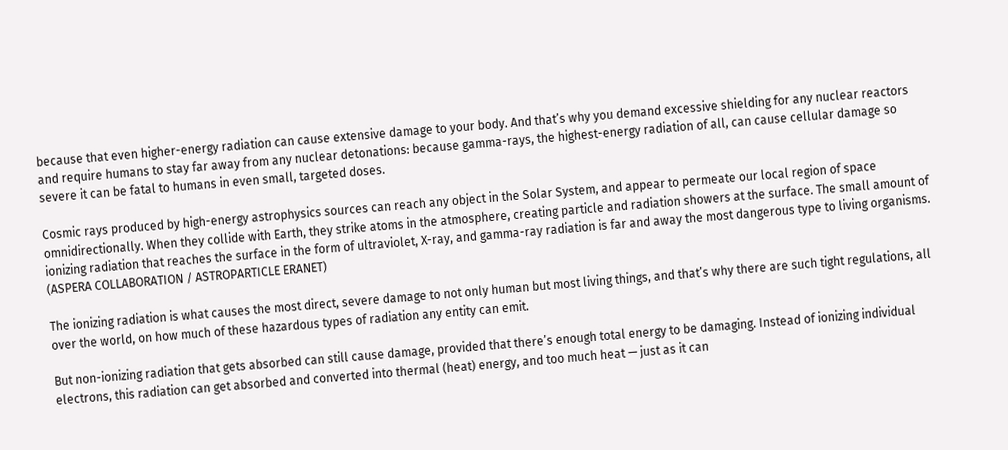because that even higher-energy radiation can cause extensive damage to your body. And that’s why you demand excessive shielding for any nuclear reactors and require humans to stay far away from any nuclear detonations: because gamma-rays, the highest-energy radiation of all, can cause cellular damage so severe it can be fatal to humans in even small, targeted doses.

Cosmic rays produced by high-energy astrophysics sources can reach any object in the Solar System, and appear to permeate our local region of space omnidirectionally. When they collide with Earth, they strike atoms in the atmosphere, creating particle and radiation showers at the surface. The small amount of ionizing radiation that reaches the surface in the form of ultraviolet, X-ray, and gamma-ray radiation is far and away the most dangerous type to living organisms. (ASPERA COLLABORATION / ASTROPARTICLE ERANET)

The ionizing radiation is what causes the most direct, severe damage to not only human but most living things, and that’s why there are such tight regulations, all over the world, on how much of these hazardous types of radiation any entity can emit.

But non-ionizing radiation that gets absorbed can still cause damage, provided that there’s enough total energy to be damaging. Instead of ionizing individual electrons, this radiation can get absorbed and converted into thermal (heat) energy, and too much heat — just as it can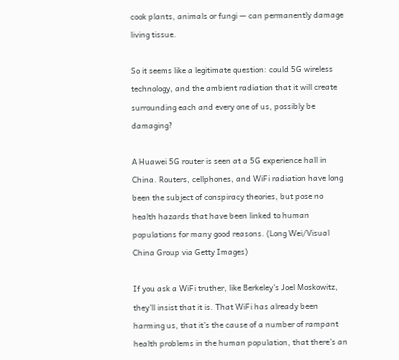cook plants, animals or fungi — can permanently damage living tissue.

So it seems like a legitimate question: could 5G wireless technology, and the ambient radiation that it will create surrounding each and every one of us, possibly be damaging?

A Huawei 5G router is seen at a 5G experience hall in China. Routers, cellphones, and WiFi radiation have long been the subject of conspiracy theories, but pose no health hazards that have been linked to human populations for many good reasons. (Long Wei/Visual China Group via Getty Images)

If you ask a WiFi truther, like Berkeley’s Joel Moskowitz, they’ll insist that it is. That WiFi has already been harming us, that it’s the cause of a number of rampant health problems in the human population, that there’s an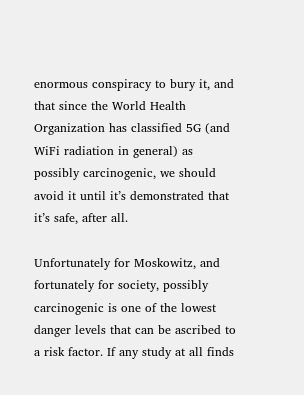enormous conspiracy to bury it, and that since the World Health Organization has classified 5G (and WiFi radiation in general) as possibly carcinogenic, we should avoid it until it’s demonstrated that it’s safe, after all.

Unfortunately for Moskowitz, and fortunately for society, possibly carcinogenic is one of the lowest danger levels that can be ascribed to a risk factor. If any study at all finds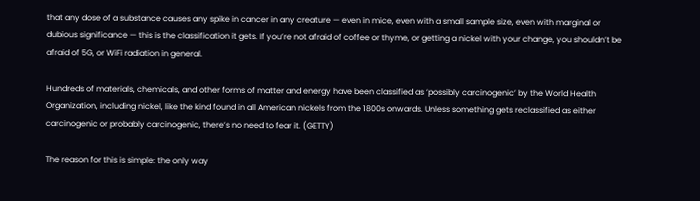that any dose of a substance causes any spike in cancer in any creature — even in mice, even with a small sample size, even with marginal or dubious significance — this is the classification it gets. If you’re not afraid of coffee or thyme, or getting a nickel with your change, you shouldn’t be afraid of 5G, or WiFi radiation in general.

Hundreds of materials, chemicals, and other forms of matter and energy have been classified as ‘possibly carcinogenic’ by the World Health Organization, including nickel, like the kind found in all American nickels from the 1800s onwards. Unless something gets reclassified as either carcinogenic or probably carcinogenic, there’s no need to fear it. (GETTY)

The reason for this is simple: the only way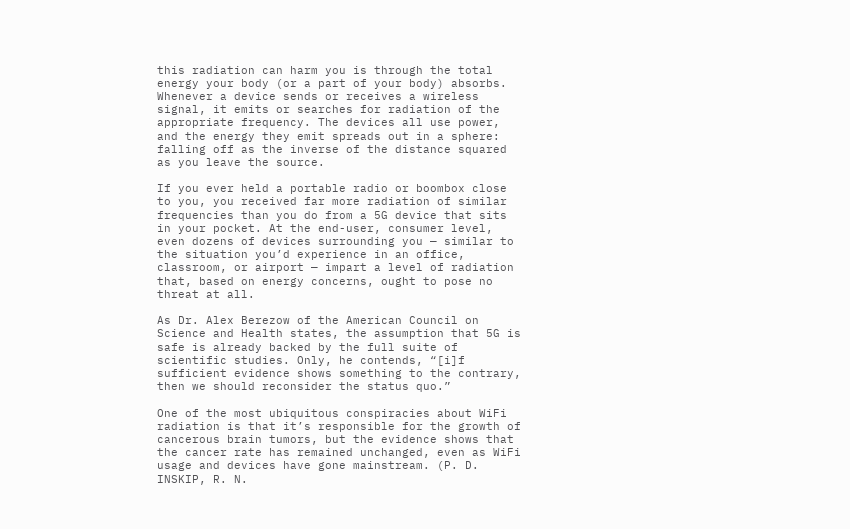this radiation can harm you is through the total energy your body (or a part of your body) absorbs. Whenever a device sends or receives a wireless signal, it emits or searches for radiation of the appropriate frequency. The devices all use power, and the energy they emit spreads out in a sphere: falling off as the inverse of the distance squared as you leave the source.

If you ever held a portable radio or boombox close to you, you received far more radiation of similar frequencies than you do from a 5G device that sits in your pocket. At the end-user, consumer level, even dozens of devices surrounding you — similar to the situation you’d experience in an office, classroom, or airport — impart a level of radiation that, based on energy concerns, ought to pose no threat at all.

As Dr. Alex Berezow of the American Council on Science and Health states, the assumption that 5G is safe is already backed by the full suite of scientific studies. Only, he contends, “[i]f sufficient evidence shows something to the contrary, then we should reconsider the status quo.”

One of the most ubiquitous conspiracies about WiFi radiation is that it’s responsible for the growth of cancerous brain tumors, but the evidence shows that the cancer rate has remained unchanged, even as WiFi usage and devices have gone mainstream. (P. D. INSKIP, R. N.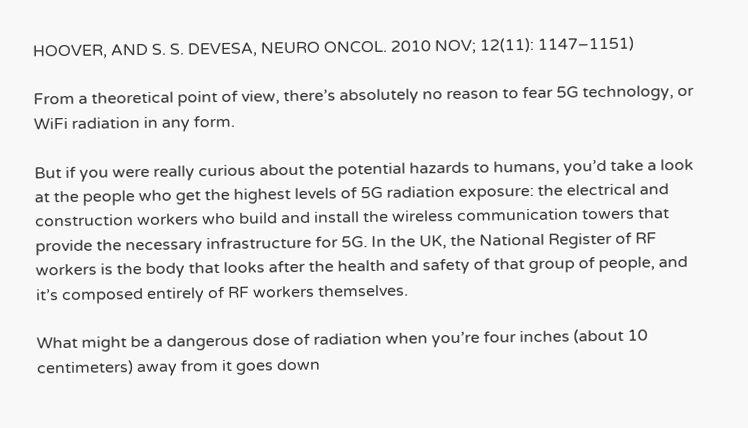HOOVER, AND S. S. DEVESA, NEURO ONCOL. 2010 NOV; 12(11): 1147–1151)

From a theoretical point of view, there’s absolutely no reason to fear 5G technology, or WiFi radiation in any form.

But if you were really curious about the potential hazards to humans, you’d take a look at the people who get the highest levels of 5G radiation exposure: the electrical and construction workers who build and install the wireless communication towers that provide the necessary infrastructure for 5G. In the UK, the National Register of RF workers is the body that looks after the health and safety of that group of people, and it’s composed entirely of RF workers themselves.

What might be a dangerous dose of radiation when you’re four inches (about 10 centimeters) away from it goes down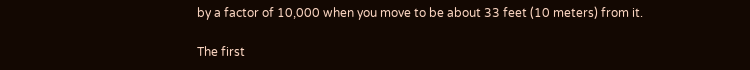by a factor of 10,000 when you move to be about 33 feet (10 meters) from it.

The first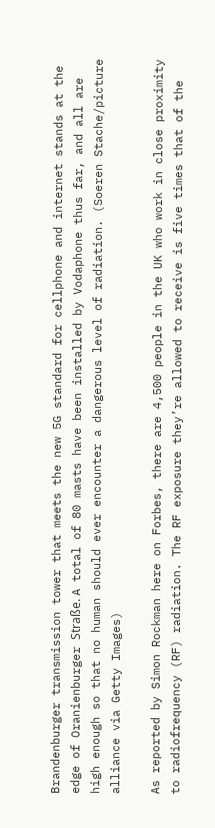Brandenburger transmission tower that meets the new 5G standard for cellphone and internet stands at the edge of Oranienburger Straße. A total of 80 masts have been installed by Vodaphone thus far, and all are high enough so that no human should ever encounter a dangerous level of radiation. (Soeren Stache/picture alliance via Getty Images)

As reported by Simon Rockman here on Forbes, there are 4,500 people in the UK who work in close proximity to radiofrequency (RF) radiation. The RF exposure they’re allowed to receive is five times that of the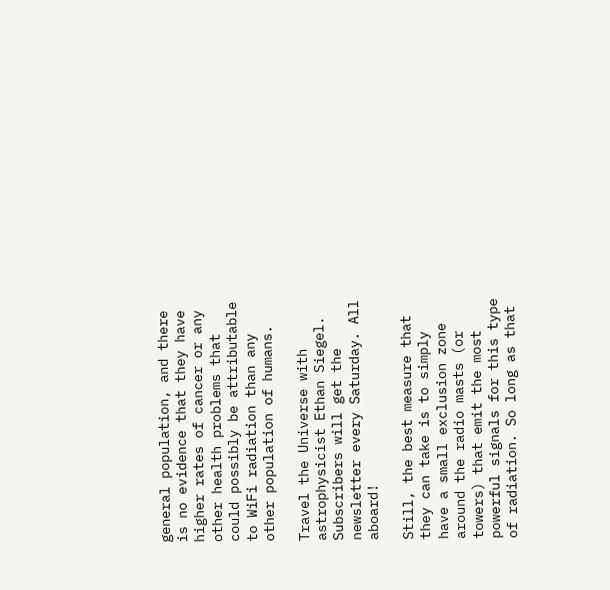general population, and there is no evidence that they have higher rates of cancer or any other health problems that could possibly be attributable to WiFi radiation than any other population of humans.

Travel the Universe with astrophysicist Ethan Siegel. Subscribers will get the newsletter every Saturday. All aboard!

Still, the best measure that they can take is to simply have a small exclusion zone around the radio masts (or towers) that emit the most powerful signals for this type of radiation. So long as that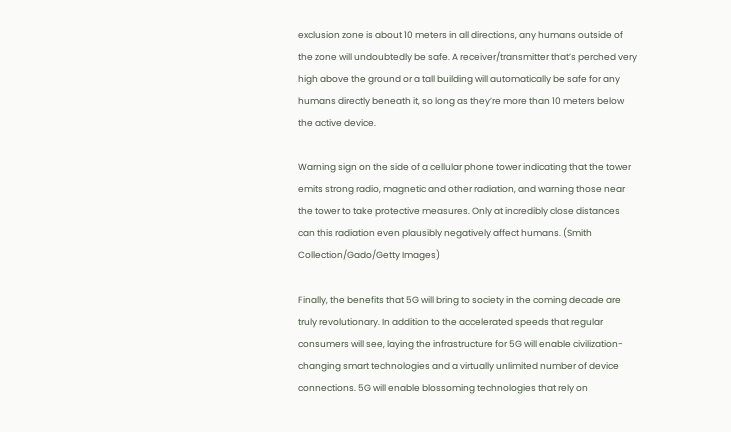exclusion zone is about 10 meters in all directions, any humans outside of the zone will undoubtedly be safe. A receiver/transmitter that’s perched very high above the ground or a tall building will automatically be safe for any humans directly beneath it, so long as they’re more than 10 meters below the active device.

Warning sign on the side of a cellular phone tower indicating that the tower emits strong radio, magnetic and other radiation, and warning those near the tower to take protective measures. Only at incredibly close distances can this radiation even plausibly negatively affect humans. (Smith Collection/Gado/Getty Images)

Finally, the benefits that 5G will bring to society in the coming decade are truly revolutionary. In addition to the accelerated speeds that regular consumers will see, laying the infrastructure for 5G will enable civilization-changing smart technologies and a virtually unlimited number of device connections. 5G will enable blossoming technologies that rely on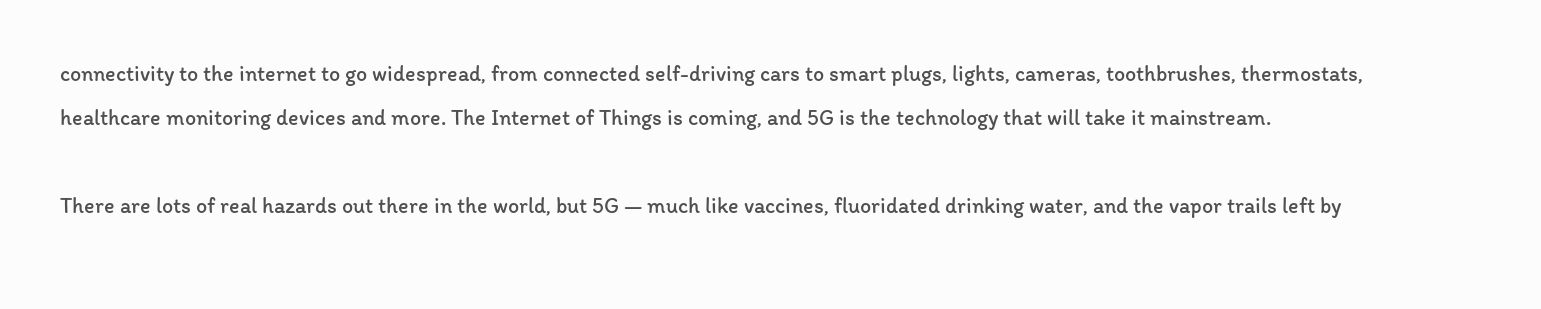connectivity to the internet to go widespread, from connected self-driving cars to smart plugs, lights, cameras, toothbrushes, thermostats, healthcare monitoring devices and more. The Internet of Things is coming, and 5G is the technology that will take it mainstream.

There are lots of real hazards out there in the world, but 5G — much like vaccines, fluoridated drinking water, and the vapor trails left by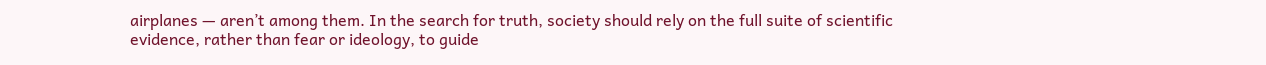airplanes — aren’t among them. In the search for truth, society should rely on the full suite of scientific evidence, rather than fear or ideology, to guide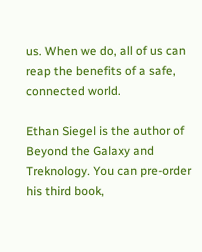us. When we do, all of us can reap the benefits of a safe, connected world.

Ethan Siegel is the author of Beyond the Galaxy and Treknology. You can pre-order his third book,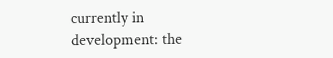currently in development: the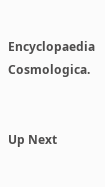Encyclopaedia Cosmologica.


Up Next